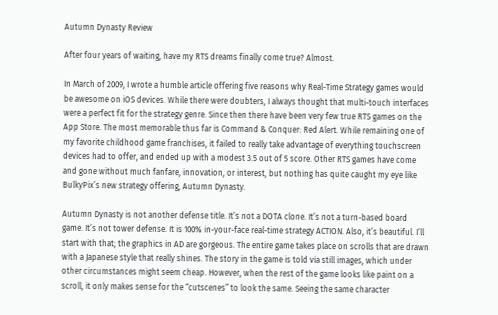Autumn Dynasty Review

After four years of waiting, have my RTS dreams finally come true? Almost.

In March of 2009, I wrote a humble article offering five reasons why Real-Time Strategy games would be awesome on iOS devices. While there were doubters, I always thought that multi-touch interfaces were a perfect fit for the strategy genre. Since then there have been very few true RTS games on the App Store. The most memorable thus far is Command & Conquer: Red Alert. While remaining one of my favorite childhood game franchises, it failed to really take advantage of everything touchscreen devices had to offer, and ended up with a modest 3.5 out of 5 score. Other RTS games have come and gone without much fanfare, innovation, or interest, but nothing has quite caught my eye like BulkyPix’s new strategy offering, Autumn Dynasty.

Autumn Dynasty is not another defense title. It’s not a DOTA clone. It’s not a turn-based board game. It’s not tower defense. It is 100% in-your-face real-time strategy ACTION. Also, it’s beautiful. I’ll start with that; the graphics in AD are gorgeous. The entire game takes place on scrolls that are drawn with a Japanese style that really shines. The story in the game is told via still images, which under other circumstances might seem cheap. However, when the rest of the game looks like paint on a scroll, it only makes sense for the “cutscenes” to look the same. Seeing the same character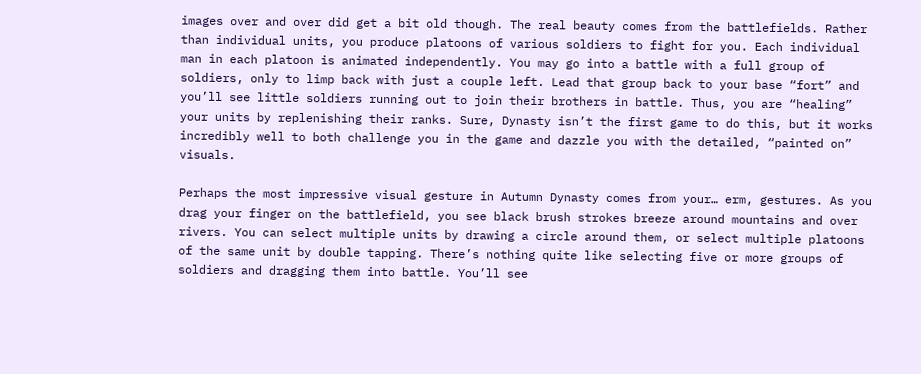images over and over did get a bit old though. The real beauty comes from the battlefields. Rather than individual units, you produce platoons of various soldiers to fight for you. Each individual man in each platoon is animated independently. You may go into a battle with a full group of soldiers, only to limp back with just a couple left. Lead that group back to your base “fort” and you’ll see little soldiers running out to join their brothers in battle. Thus, you are “healing” your units by replenishing their ranks. Sure, Dynasty isn’t the first game to do this, but it works incredibly well to both challenge you in the game and dazzle you with the detailed, “painted on” visuals.

Perhaps the most impressive visual gesture in Autumn Dynasty comes from your… erm, gestures. As you drag your finger on the battlefield, you see black brush strokes breeze around mountains and over rivers. You can select multiple units by drawing a circle around them, or select multiple platoons of the same unit by double tapping. There’s nothing quite like selecting five or more groups of soldiers and dragging them into battle. You’ll see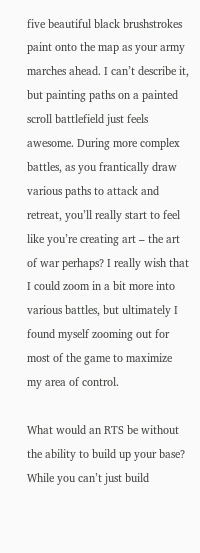five beautiful black brushstrokes paint onto the map as your army marches ahead. I can’t describe it, but painting paths on a painted scroll battlefield just feels awesome. During more complex battles, as you frantically draw various paths to attack and retreat, you’ll really start to feel like you’re creating art – the art of war perhaps? I really wish that I could zoom in a bit more into various battles, but ultimately I found myself zooming out for most of the game to maximize my area of control.

What would an RTS be without the ability to build up your base? While you can’t just build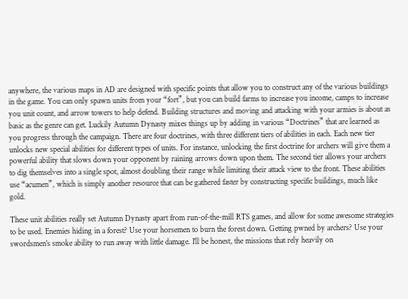anywhere, the various maps in AD are designed with specific points that allow you to construct any of the various buildings in the game. You can only spawn units from your “fort”, but you can build farms to increase you income, camps to increase you unit count, and arrow towers to help defend. Building structures and moving and attacking with your armies is about as basic as the genre can get. Luckily Autumn Dynasty mixes things up by adding in various “Doctrines” that are learned as you progress through the campaign. There are four doctrines, with three different tiers of abilities in each. Each new tier unlocks new special abilities for different types of units. For instance, unlocking the first doctrine for archers will give them a powerful ability that slows down your opponent by raining arrows down upon them. The second tier allows your archers to dig themselves into a single spot, almost doubling their range while limiting their attack view to the front. These abilities use “acumen”, which is simply another resource that can be gathered faster by constructing specific buildings, much like gold.

These unit abilities really set Autumn Dynasty apart from run-of-the-mill RTS games, and allow for some awesome strategies to be used. Enemies hiding in a forest? Use your horsemen to burn the forest down. Getting pwned by archers? Use your swordsmen’s smoke ability to run away with little damage. I’ll be honest, the missions that rely heavily on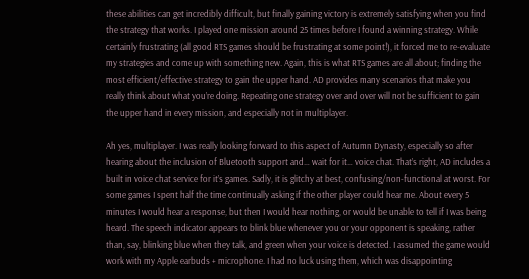these abilities can get incredibly difficult, but finally gaining victory is extremely satisfying when you find the strategy that works. I played one mission around 25 times before I found a winning strategy. While certainly frustrating (all good RTS games should be frustrating at some point!), it forced me to re-evaluate my strategies and come up with something new. Again, this is what RTS games are all about; finding the most efficient/effective strategy to gain the upper hand. AD provides many scenarios that make you really think about what you’re doing. Repeating one strategy over and over will not be sufficient to gain the upper hand in every mission, and especially not in multiplayer.

Ah yes, multiplayer. I was really looking forward to this aspect of Autumn Dynasty, especially so after hearing about the inclusion of Bluetooth support and… wait for it… voice chat. That’s right, AD includes a built in voice chat service for it’s games. Sadly, it is glitchy at best, confusing/non-functional at worst. For some games I spent half the time continually asking if the other player could hear me. About every 5 minutes I would hear a response, but then I would hear nothing, or would be unable to tell if I was being heard. The speech indicator appears to blink blue whenever you or your opponent is speaking, rather than, say, blinking blue when they talk, and green when your voice is detected. I assumed the game would work with my Apple earbuds + microphone. I had no luck using them, which was disappointing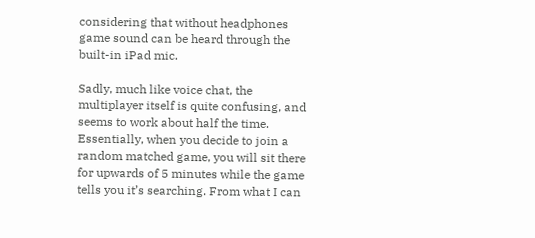considering that without headphones game sound can be heard through the built-in iPad mic.

Sadly, much like voice chat, the multiplayer itself is quite confusing, and seems to work about half the time. Essentially, when you decide to join a random matched game, you will sit there for upwards of 5 minutes while the game tells you it’s searching. From what I can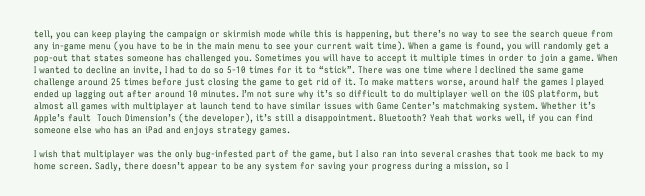tell, you can keep playing the campaign or skirmish mode while this is happening, but there’s no way to see the search queue from any in-game menu (you have to be in the main menu to see your current wait time). When a game is found, you will randomly get a pop-out that states someone has challenged you. Sometimes you will have to accept it multiple times in order to join a game. When I wanted to decline an invite, I had to do so 5-10 times for it to “stick”. There was one time where I declined the same game challenge around 25 times before just closing the game to get rid of it. To make matters worse, around half the games I played ended up lagging out after around 10 minutes. I’m not sure why it’s so difficult to do multiplayer well on the iOS platform, but almost all games with multiplayer at launch tend to have similar issues with Game Center’s matchmaking system. Whether it’s Apple’s fault  Touch Dimension’s (the developer), it’s still a disappointment. Bluetooth? Yeah that works well, if you can find someone else who has an iPad and enjoys strategy games.

I wish that multiplayer was the only bug-infested part of the game, but I also ran into several crashes that took me back to my home screen. Sadly, there doesn’t appear to be any system for saving your progress during a mission, so I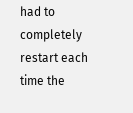had to completely restart each time the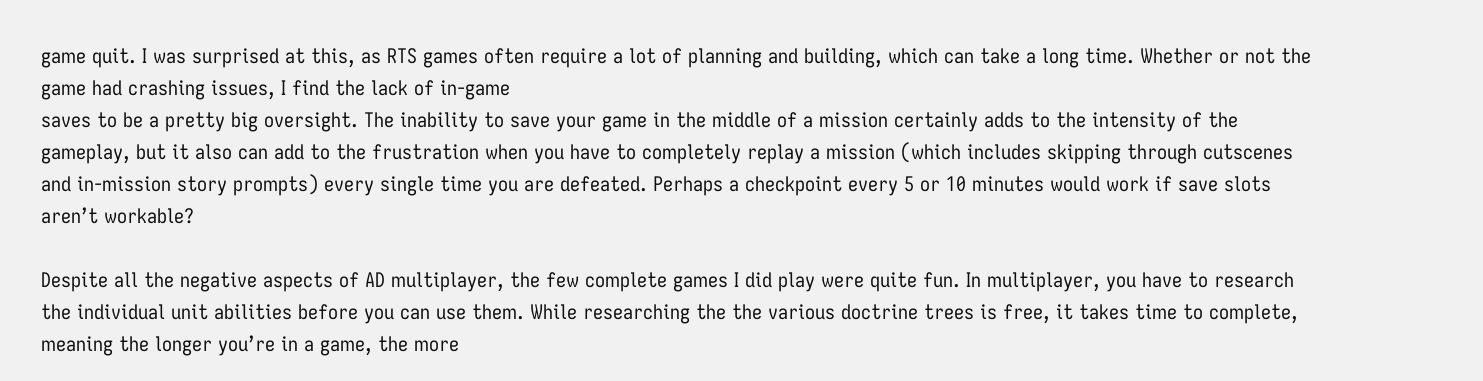game quit. I was surprised at this, as RTS games often require a lot of planning and building, which can take a long time. Whether or not the game had crashing issues, I find the lack of in-game
saves to be a pretty big oversight. The inability to save your game in the middle of a mission certainly adds to the intensity of the gameplay, but it also can add to the frustration when you have to completely replay a mission (which includes skipping through cutscenes and in-mission story prompts) every single time you are defeated. Perhaps a checkpoint every 5 or 10 minutes would work if save slots aren’t workable?

Despite all the negative aspects of AD multiplayer, the few complete games I did play were quite fun. In multiplayer, you have to research the individual unit abilities before you can use them. While researching the the various doctrine trees is free, it takes time to complete, meaning the longer you’re in a game, the more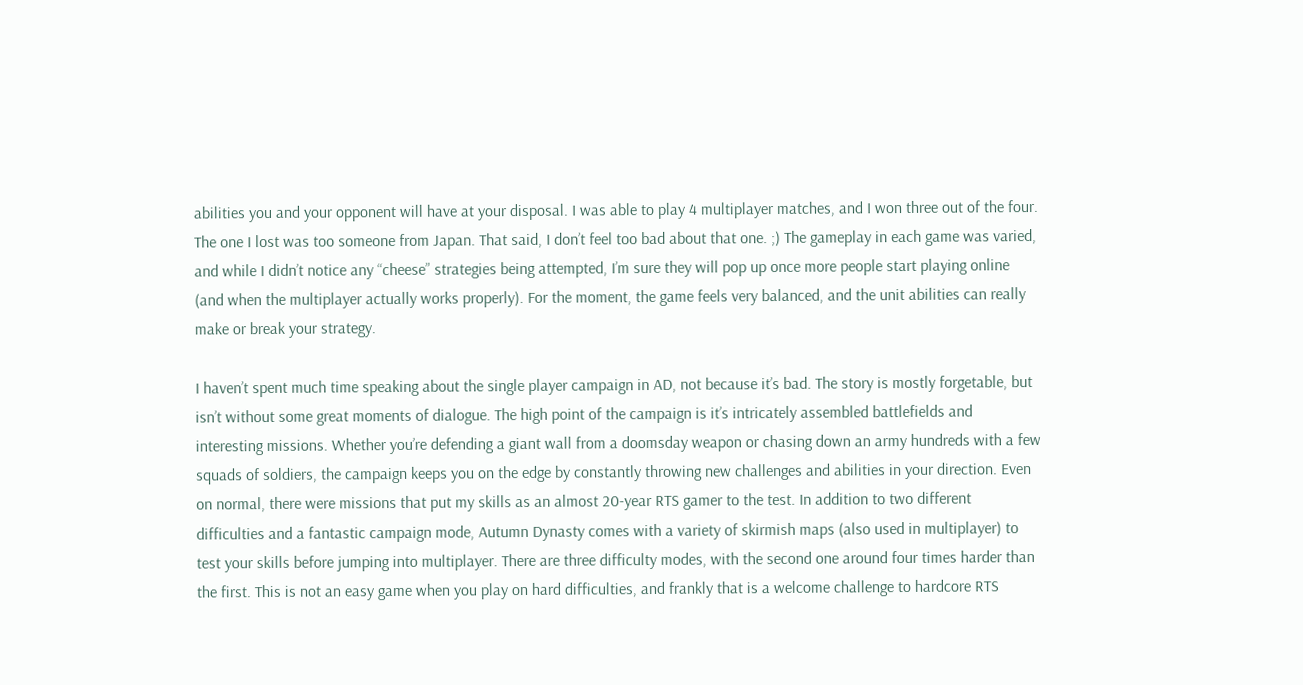abilities you and your opponent will have at your disposal. I was able to play 4 multiplayer matches, and I won three out of the four. The one I lost was too someone from Japan. That said, I don’t feel too bad about that one. ;) The gameplay in each game was varied, and while I didn’t notice any “cheese” strategies being attempted, I’m sure they will pop up once more people start playing online (and when the multiplayer actually works properly). For the moment, the game feels very balanced, and the unit abilities can really make or break your strategy.

I haven’t spent much time speaking about the single player campaign in AD, not because it’s bad. The story is mostly forgetable, but isn’t without some great moments of dialogue. The high point of the campaign is it’s intricately assembled battlefields and interesting missions. Whether you’re defending a giant wall from a doomsday weapon or chasing down an army hundreds with a few squads of soldiers, the campaign keeps you on the edge by constantly throwing new challenges and abilities in your direction. Even on normal, there were missions that put my skills as an almost 20-year RTS gamer to the test. In addition to two different difficulties and a fantastic campaign mode, Autumn Dynasty comes with a variety of skirmish maps (also used in multiplayer) to test your skills before jumping into multiplayer. There are three difficulty modes, with the second one around four times harder than the first. This is not an easy game when you play on hard difficulties, and frankly that is a welcome challenge to hardcore RTS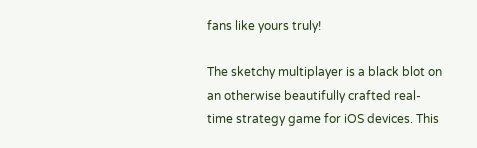fans like yours truly!

The sketchy multiplayer is a black blot on an otherwise beautifully crafted real-time strategy game for iOS devices. This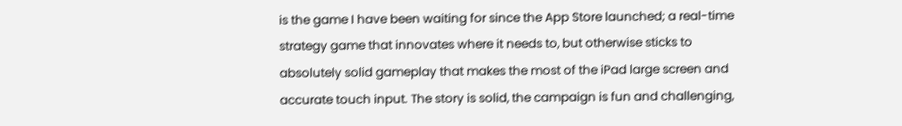is the game I have been waiting for since the App Store launched; a real-time strategy game that innovates where it needs to, but otherwise sticks to absolutely solid gameplay that makes the most of the iPad large screen and accurate touch input. The story is solid, the campaign is fun and challenging,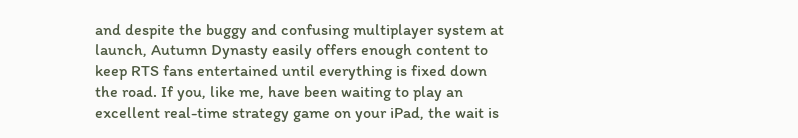and despite the buggy and confusing multiplayer system at launch, Autumn Dynasty easily offers enough content to keep RTS fans entertained until everything is fixed down the road. If you, like me, have been waiting to play an excellent real-time strategy game on your iPad, the wait is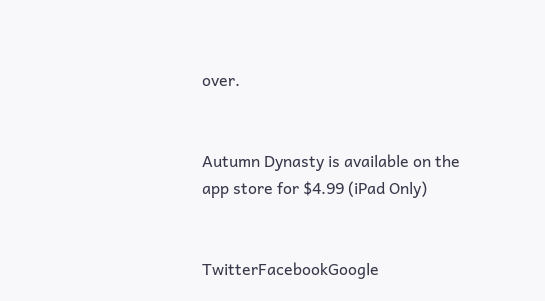over.


Autumn Dynasty is available on the app store for $4.99 (iPad Only)


TwitterFacebookGoogle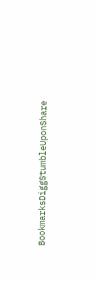BookmarksDiggStumbleUponShare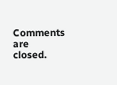Comments are closed.